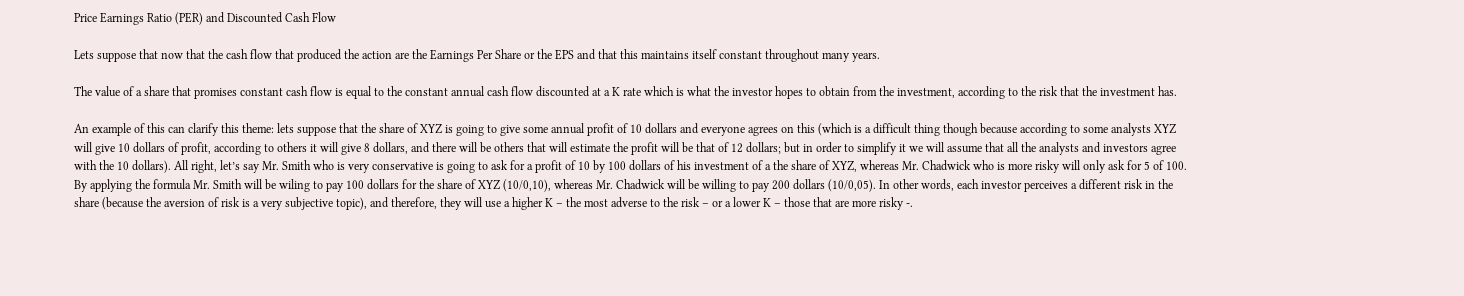Price Earnings Ratio (PER) and Discounted Cash Flow

Lets suppose that now that the cash flow that produced the action are the Earnings Per Share or the EPS and that this maintains itself constant throughout many years.

The value of a share that promises constant cash flow is equal to the constant annual cash flow discounted at a K rate which is what the investor hopes to obtain from the investment, according to the risk that the investment has.

An example of this can clarify this theme: lets suppose that the share of XYZ is going to give some annual profit of 10 dollars and everyone agrees on this (which is a difficult thing though because according to some analysts XYZ will give 10 dollars of profit, according to others it will give 8 dollars, and there will be others that will estimate the profit will be that of 12 dollars; but in order to simplify it we will assume that all the analysts and investors agree with the 10 dollars). All right, let’s say Mr. Smith who is very conservative is going to ask for a profit of 10 by 100 dollars of his investment of a the share of XYZ, whereas Mr. Chadwick who is more risky will only ask for 5 of 100. By applying the formula Mr. Smith will be wiling to pay 100 dollars for the share of XYZ (10/0,10), whereas Mr. Chadwick will be willing to pay 200 dollars (10/0,05). In other words, each investor perceives a different risk in the share (because the aversion of risk is a very subjective topic), and therefore, they will use a higher K – the most adverse to the risk – or a lower K – those that are more risky -.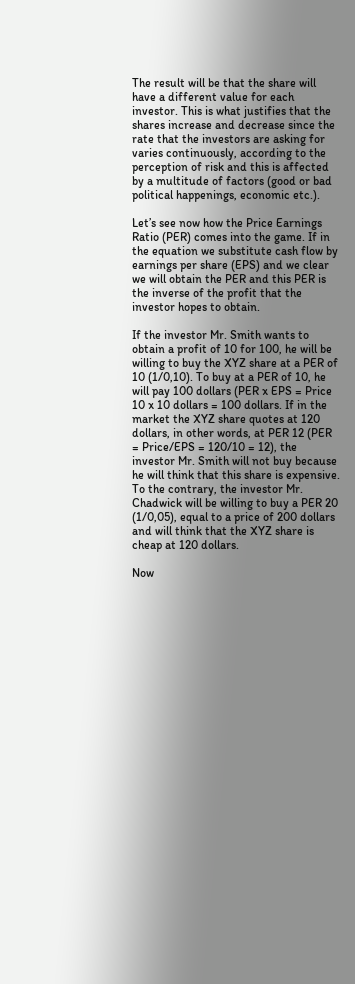The result will be that the share will have a different value for each investor. This is what justifies that the shares increase and decrease since the rate that the investors are asking for varies continuously, according to the perception of risk and this is affected by a multitude of factors (good or bad political happenings, economic etc.).

Let’s see now how the Price Earnings Ratio (PER) comes into the game. If in the equation we substitute cash flow by earnings per share (EPS) and we clear we will obtain the PER and this PER is the inverse of the profit that the investor hopes to obtain.

If the investor Mr. Smith wants to obtain a profit of 10 for 100, he will be willing to buy the XYZ share at a PER of 10 (1/0,10). To buy at a PER of 10, he will pay 100 dollars (PER x EPS = Price      10 x 10 dollars = 100 dollars. If in the market the XYZ share quotes at 120 dollars, in other words, at PER 12 (PER = Price/EPS = 120/10 = 12), the investor Mr. Smith will not buy because he will think that this share is expensive. To the contrary, the investor Mr. Chadwick will be willing to buy a PER 20 (1/0,05), equal to a price of 200 dollars and will think that the XYZ share is cheap at 120 dollars.

Now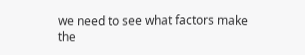we need to see what factors make the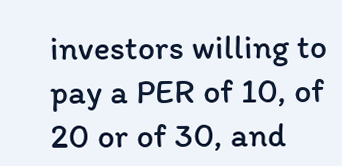investors willing to pay a PER of 10, of 20 or of 30, and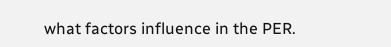what factors influence in the PER.